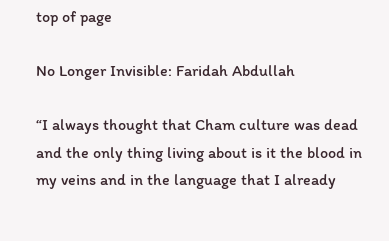top of page

No Longer Invisible: Faridah Abdullah

“I always thought that Cham culture was dead and the only thing living about is it the blood in my veins and in the language that I already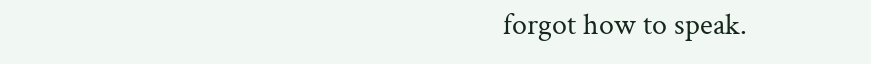forgot how to speak.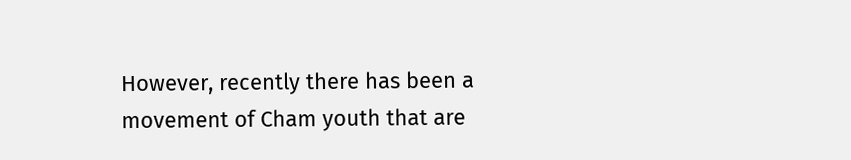However, recently there has been a movement of Cham youth that are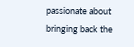passionate about bringing back the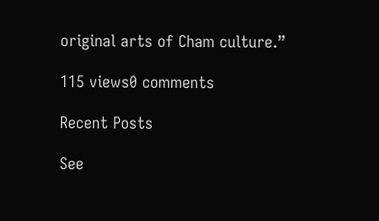original arts of Cham culture.”

115 views0 comments

Recent Posts

See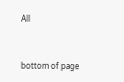All


bottom of page